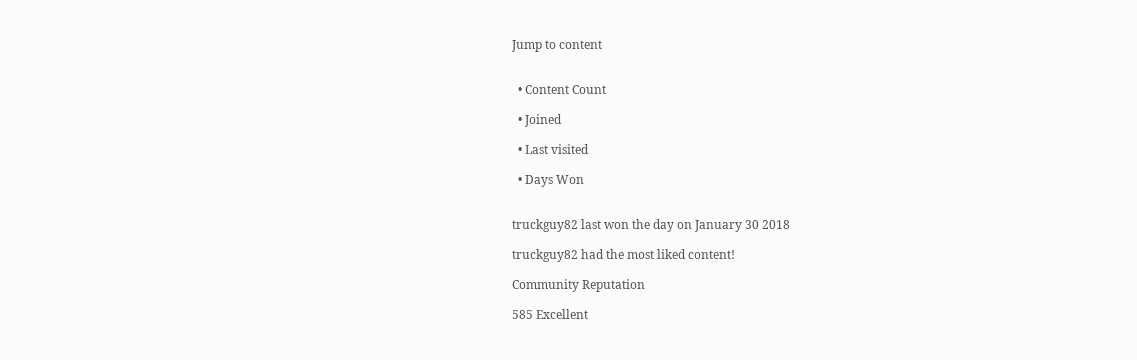Jump to content


  • Content Count

  • Joined

  • Last visited

  • Days Won


truckguy82 last won the day on January 30 2018

truckguy82 had the most liked content!

Community Reputation

585 Excellent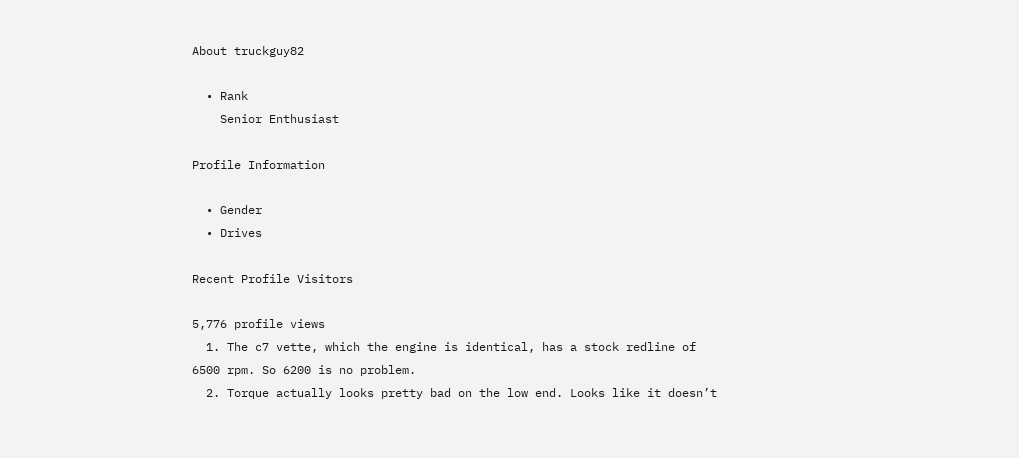About truckguy82

  • Rank
    Senior Enthusiast

Profile Information

  • Gender
  • Drives

Recent Profile Visitors

5,776 profile views
  1. The c7 vette, which the engine is identical, has a stock redline of 6500 rpm. So 6200 is no problem.
  2. Torque actually looks pretty bad on the low end. Looks like it doesn’t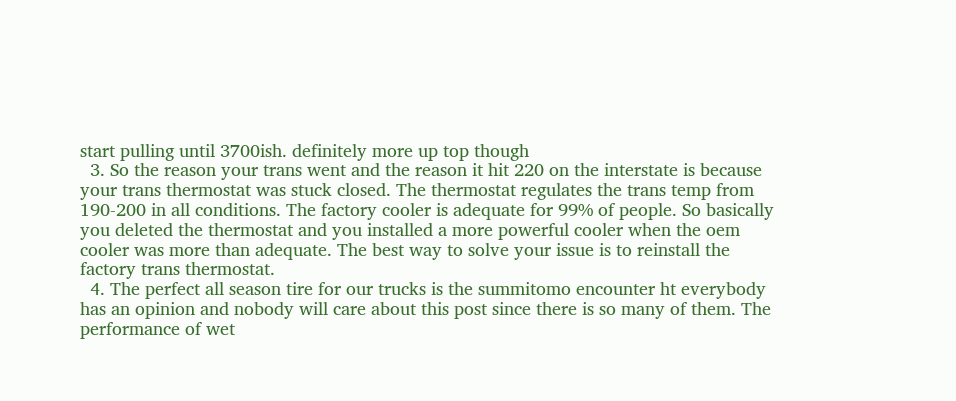start pulling until 3700ish. definitely more up top though
  3. So the reason your trans went and the reason it hit 220 on the interstate is because your trans thermostat was stuck closed. The thermostat regulates the trans temp from 190-200 in all conditions. The factory cooler is adequate for 99% of people. So basically you deleted the thermostat and you installed a more powerful cooler when the oem cooler was more than adequate. The best way to solve your issue is to reinstall the factory trans thermostat.
  4. The perfect all season tire for our trucks is the summitomo encounter ht everybody has an opinion and nobody will care about this post since there is so many of them. The performance of wet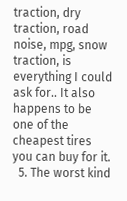traction, dry traction, road noise, mpg, snow traction, is everything I could ask for.. It also happens to be one of the cheapest tires you can buy for it.
  5. The worst kind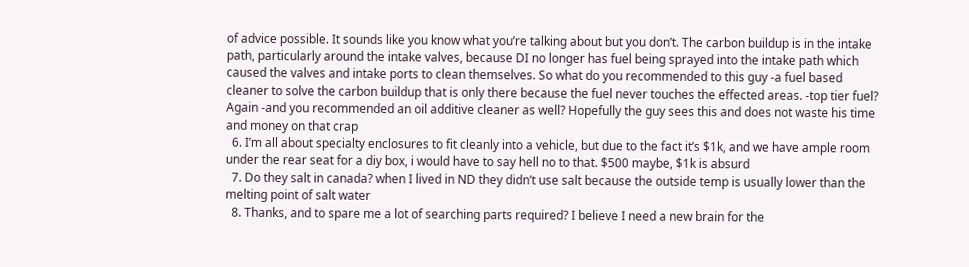of advice possible. It sounds like you know what you’re talking about but you don’t. The carbon buildup is in the intake path, particularly around the intake valves, because DI no longer has fuel being sprayed into the intake path which caused the valves and intake ports to clean themselves. So what do you recommended to this guy -a fuel based cleaner to solve the carbon buildup that is only there because the fuel never touches the effected areas. -top tier fuel? Again -and you recommended an oil additive cleaner as well? Hopefully the guy sees this and does not waste his time and money on that crap
  6. I’m all about specialty enclosures to fit cleanly into a vehicle, but due to the fact it’s $1k, and we have ample room under the rear seat for a diy box, i would have to say hell no to that. $500 maybe, $1k is absurd
  7. Do they salt in canada? when I lived in ND they didn’t use salt because the outside temp is usually lower than the melting point of salt water
  8. Thanks, and to spare me a lot of searching parts required? I believe I need a new brain for the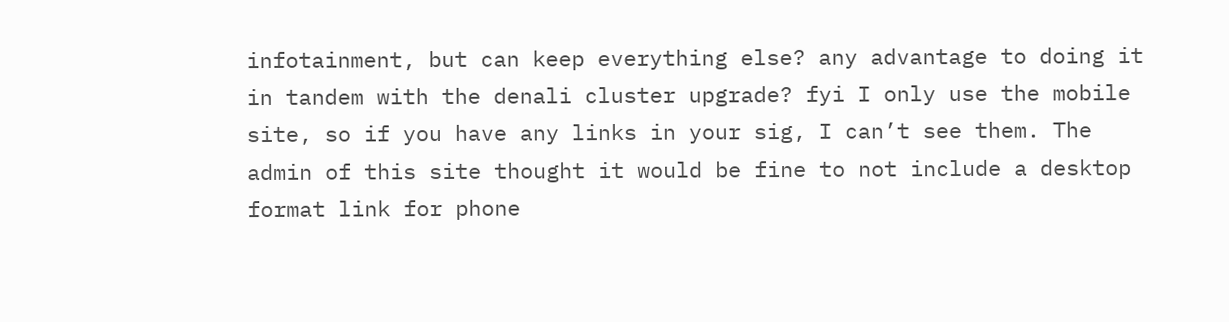infotainment, but can keep everything else? any advantage to doing it in tandem with the denali cluster upgrade? fyi I only use the mobile site, so if you have any links in your sig, I can’t see them. The admin of this site thought it would be fine to not include a desktop format link for phone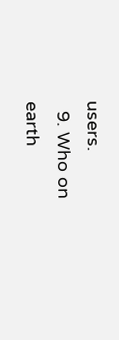users.
  9. Who on earth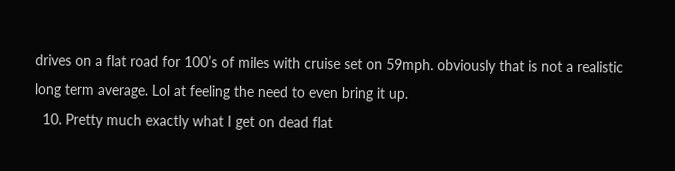drives on a flat road for 100’s of miles with cruise set on 59mph. obviously that is not a realistic long term average. Lol at feeling the need to even bring it up.
  10. Pretty much exactly what I get on dead flat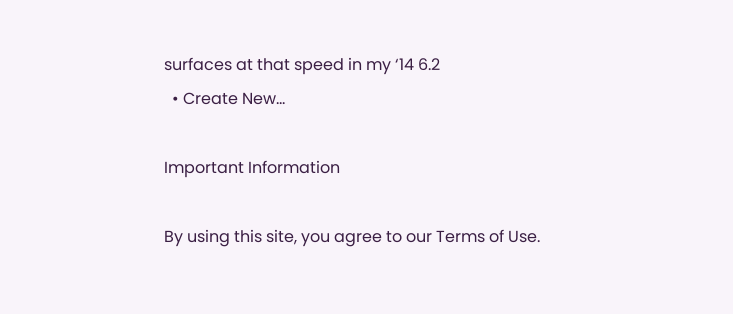surfaces at that speed in my ‘14 6.2
  • Create New...

Important Information

By using this site, you agree to our Terms of Use.